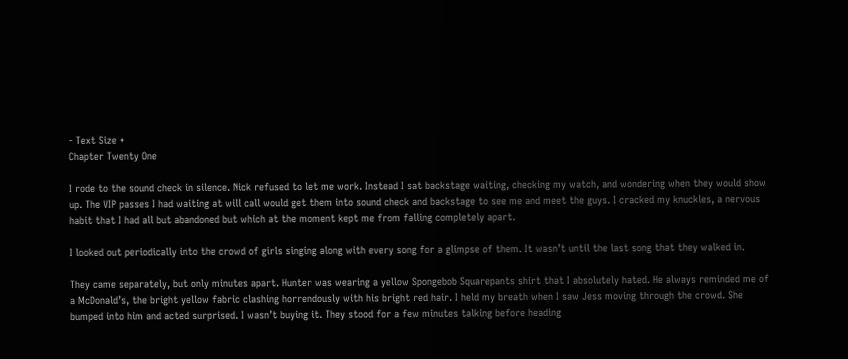- Text Size +
Chapter Twenty One

I rode to the sound check in silence. Nick refused to let me work. Instead I sat backstage waiting, checking my watch, and wondering when they would show up. The VIP passes I had waiting at will call would get them into sound check and backstage to see me and meet the guys. I cracked my knuckles, a nervous habit that I had all but abandoned but which at the moment kept me from falling completely apart.

I looked out periodically into the crowd of girls singing along with every song for a glimpse of them. It wasn’t until the last song that they walked in.

They came separately, but only minutes apart. Hunter was wearing a yellow Spongebob Squarepants shirt that I absolutely hated. He always reminded me of a McDonald’s, the bright yellow fabric clashing horrendously with his bright red hair. I held my breath when I saw Jess moving through the crowd. She bumped into him and acted surprised. I wasn’t buying it. They stood for a few minutes talking before heading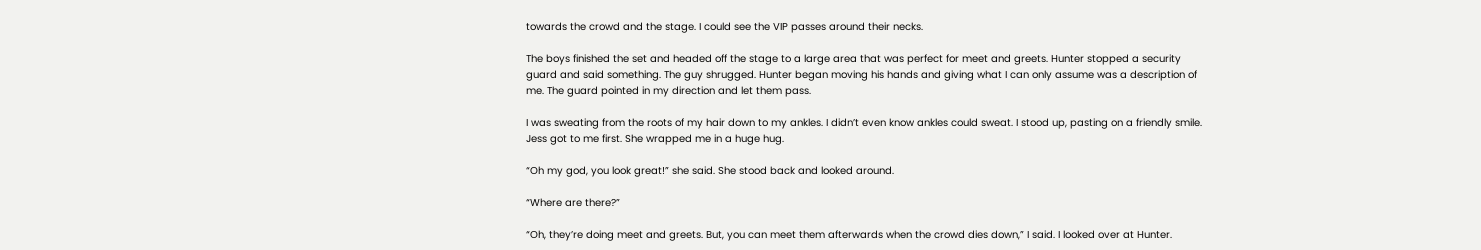towards the crowd and the stage. I could see the VIP passes around their necks.

The boys finished the set and headed off the stage to a large area that was perfect for meet and greets. Hunter stopped a security guard and said something. The guy shrugged. Hunter began moving his hands and giving what I can only assume was a description of me. The guard pointed in my direction and let them pass.

I was sweating from the roots of my hair down to my ankles. I didn’t even know ankles could sweat. I stood up, pasting on a friendly smile. Jess got to me first. She wrapped me in a huge hug.

“Oh my god, you look great!” she said. She stood back and looked around.

“Where are there?”

“Oh, they’re doing meet and greets. But, you can meet them afterwards when the crowd dies down,” I said. I looked over at Hunter.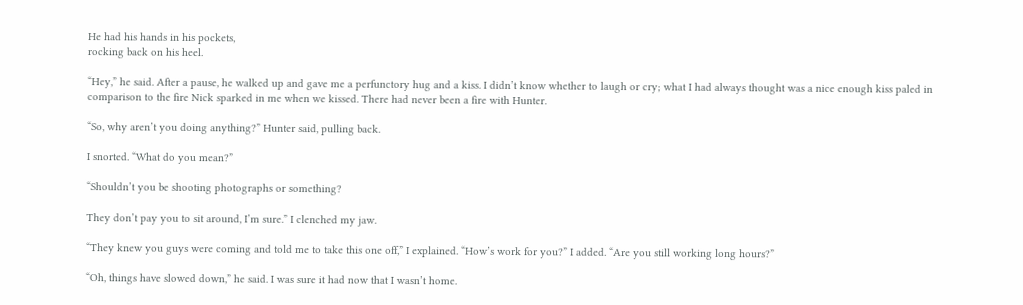He had his hands in his pockets,
rocking back on his heel.

“Hey,” he said. After a pause, he walked up and gave me a perfunctory hug and a kiss. I didn’t know whether to laugh or cry; what I had always thought was a nice enough kiss paled in comparison to the fire Nick sparked in me when we kissed. There had never been a fire with Hunter.

“So, why aren’t you doing anything?” Hunter said, pulling back.

I snorted. “What do you mean?”

“Shouldn’t you be shooting photographs or something?

They don’t pay you to sit around, I’m sure.” I clenched my jaw.

“They knew you guys were coming and told me to take this one off,” I explained. “How’s work for you?” I added. “Are you still working long hours?”

“Oh, things have slowed down,” he said. I was sure it had now that I wasn’t home.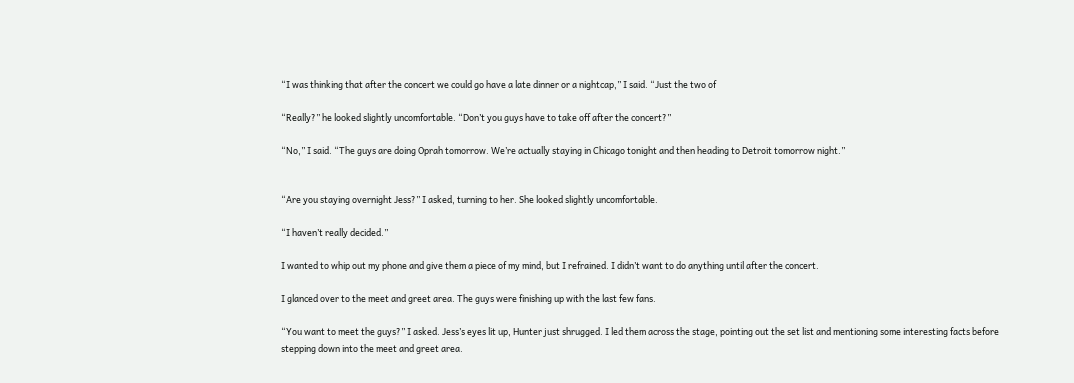“I was thinking that after the concert we could go have a late dinner or a nightcap,” I said. “Just the two of

“Really?” he looked slightly uncomfortable. “Don’t you guys have to take off after the concert?”

“No,” I said. “The guys are doing Oprah tomorrow. We’re actually staying in Chicago tonight and then heading to Detroit tomorrow night.”


“Are you staying overnight Jess?” I asked, turning to her. She looked slightly uncomfortable.

“I haven’t really decided.”

I wanted to whip out my phone and give them a piece of my mind, but I refrained. I didn’t want to do anything until after the concert.

I glanced over to the meet and greet area. The guys were finishing up with the last few fans.

“You want to meet the guys?” I asked. Jess’s eyes lit up, Hunter just shrugged. I led them across the stage, pointing out the set list and mentioning some interesting facts before stepping down into the meet and greet area.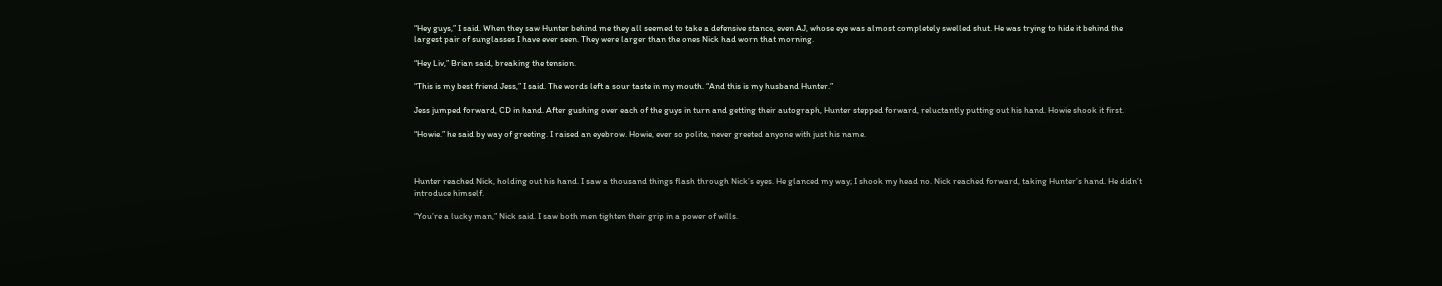“Hey guys,” I said. When they saw Hunter behind me they all seemed to take a defensive stance, even AJ, whose eye was almost completely swelled shut. He was trying to hide it behind the largest pair of sunglasses I have ever seen. They were larger than the ones Nick had worn that morning.

“Hey Liv,” Brian said, breaking the tension.

“This is my best friend Jess,” I said. The words left a sour taste in my mouth. “And this is my husband Hunter.”

Jess jumped forward, CD in hand. After gushing over each of the guys in turn and getting their autograph, Hunter stepped forward, reluctantly putting out his hand. Howie shook it first.

“Howie.” he said by way of greeting. I raised an eyebrow. Howie, ever so polite, never greeted anyone with just his name.



Hunter reached Nick, holding out his hand. I saw a thousand things flash through Nick’s eyes. He glanced my way; I shook my head no. Nick reached forward, taking Hunter’s hand. He didn’t introduce himself.

“You’re a lucky man,” Nick said. I saw both men tighten their grip in a power of wills.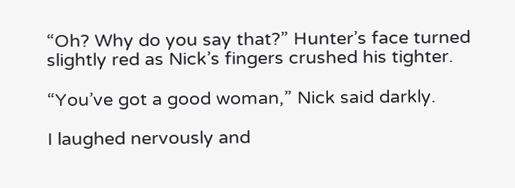“Oh? Why do you say that?” Hunter’s face turned slightly red as Nick’s fingers crushed his tighter.

“You’ve got a good woman,” Nick said darkly.

I laughed nervously and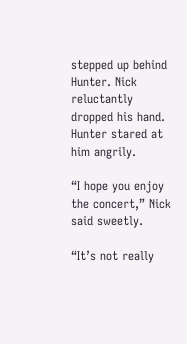stepped up behind Hunter. Nick reluctantly dropped his hand. Hunter stared at him angrily.

“I hope you enjoy the concert,” Nick said sweetly.

“It’s not really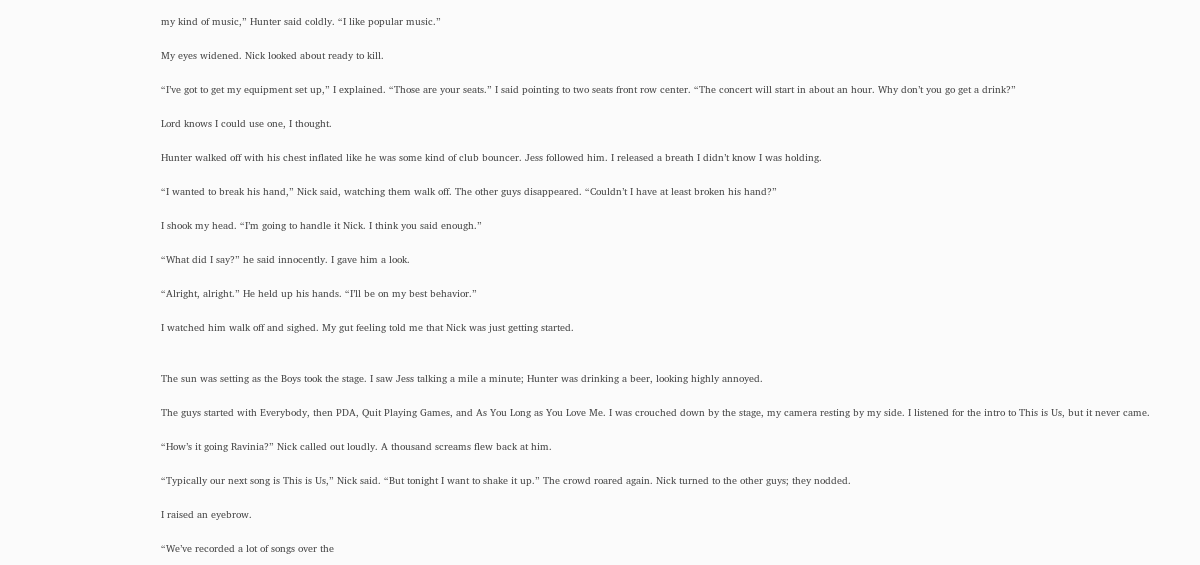my kind of music,” Hunter said coldly. “I like popular music.”

My eyes widened. Nick looked about ready to kill.

“I’ve got to get my equipment set up,” I explained. “Those are your seats.” I said pointing to two seats front row center. “The concert will start in about an hour. Why don’t you go get a drink?”

Lord knows I could use one, I thought.

Hunter walked off with his chest inflated like he was some kind of club bouncer. Jess followed him. I released a breath I didn’t know I was holding.

“I wanted to break his hand,” Nick said, watching them walk off. The other guys disappeared. “Couldn’t I have at least broken his hand?”

I shook my head. “I’m going to handle it Nick. I think you said enough.”

“What did I say?” he said innocently. I gave him a look.

“Alright, alright.” He held up his hands. “I’ll be on my best behavior.”

I watched him walk off and sighed. My gut feeling told me that Nick was just getting started.


The sun was setting as the Boys took the stage. I saw Jess talking a mile a minute; Hunter was drinking a beer, looking highly annoyed.

The guys started with Everybody, then PDA, Quit Playing Games, and As You Long as You Love Me. I was crouched down by the stage, my camera resting by my side. I listened for the intro to This is Us, but it never came.

“How’s it going Ravinia?” Nick called out loudly. A thousand screams flew back at him.

“Typically our next song is This is Us,” Nick said. “But tonight I want to shake it up.” The crowd roared again. Nick turned to the other guys; they nodded.

I raised an eyebrow.

“We’ve recorded a lot of songs over the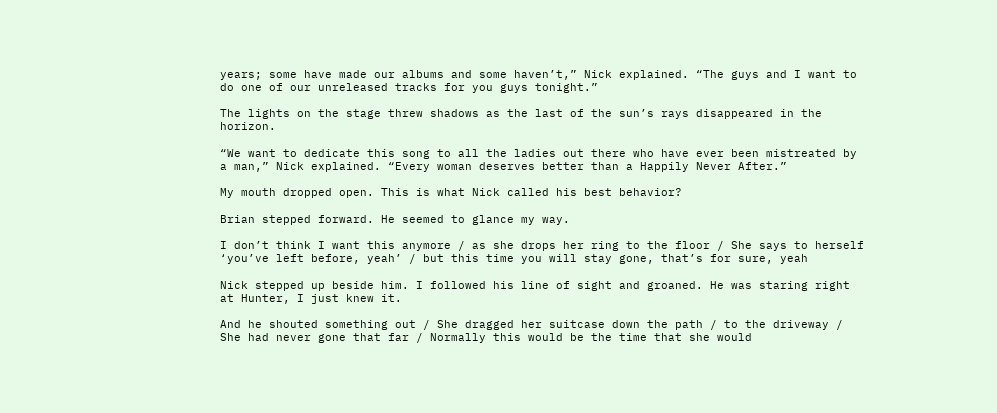years; some have made our albums and some haven’t,” Nick explained. “The guys and I want to do one of our unreleased tracks for you guys tonight.”

The lights on the stage threw shadows as the last of the sun’s rays disappeared in the horizon.

“We want to dedicate this song to all the ladies out there who have ever been mistreated by a man,” Nick explained. “Every woman deserves better than a Happily Never After.”

My mouth dropped open. This is what Nick called his best behavior?

Brian stepped forward. He seemed to glance my way.

I don’t think I want this anymore / as she drops her ring to the floor / She says to herself ‘you’ve left before, yeah’ / but this time you will stay gone, that’s for sure, yeah

Nick stepped up beside him. I followed his line of sight and groaned. He was staring right at Hunter, I just knew it.

And he shouted something out / She dragged her suitcase down the path / to the driveway / She had never gone that far / Normally this would be the time that she would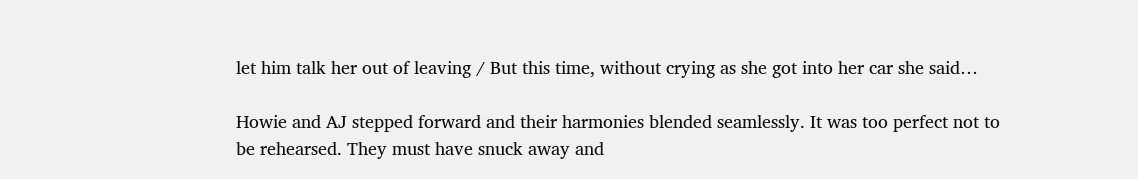let him talk her out of leaving / But this time, without crying as she got into her car she said…

Howie and AJ stepped forward and their harmonies blended seamlessly. It was too perfect not to be rehearsed. They must have snuck away and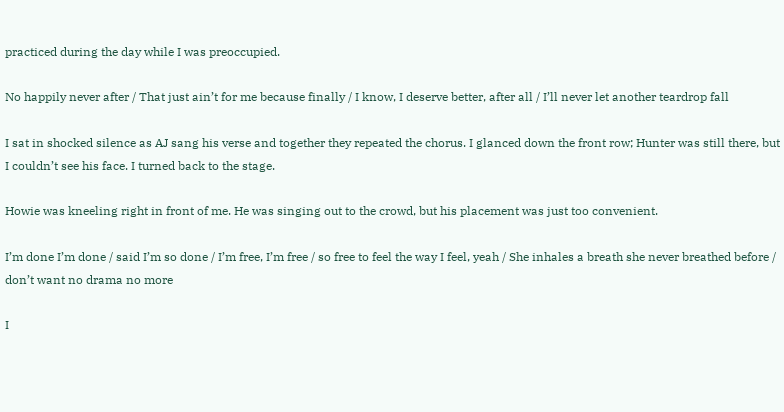practiced during the day while I was preoccupied.

No happily never after / That just ain’t for me because finally / I know, I deserve better, after all / I’ll never let another teardrop fall

I sat in shocked silence as AJ sang his verse and together they repeated the chorus. I glanced down the front row; Hunter was still there, but I couldn’t see his face. I turned back to the stage.

Howie was kneeling right in front of me. He was singing out to the crowd, but his placement was just too convenient.

I’m done I’m done / said I’m so done / I’m free, I’m free / so free to feel the way I feel, yeah / She inhales a breath she never breathed before / don’t want no drama no more

I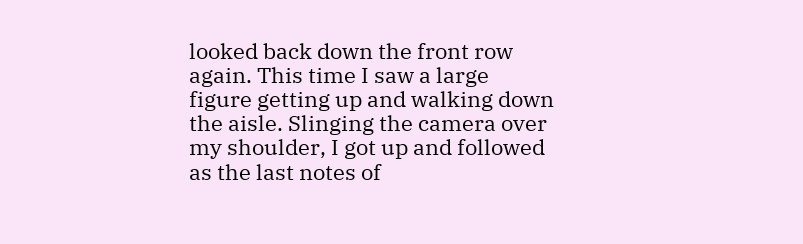looked back down the front row again. This time I saw a large figure getting up and walking down the aisle. Slinging the camera over my shoulder, I got up and followed as the last notes of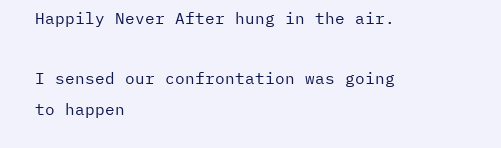Happily Never After hung in the air.

I sensed our confrontation was going to happen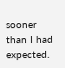sooner than I had expected.